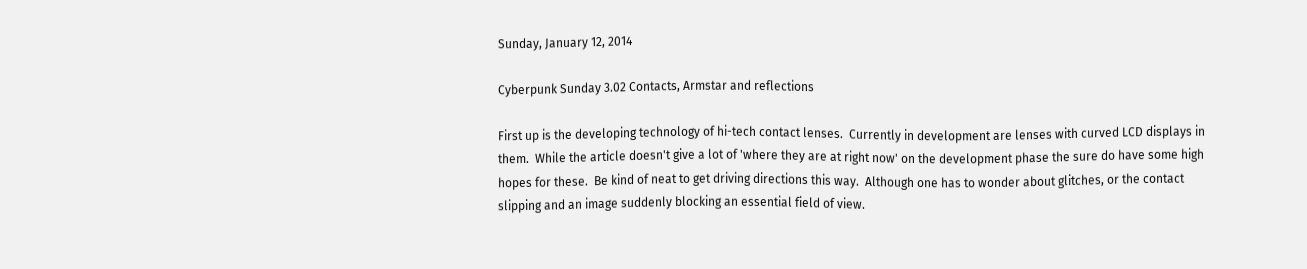Sunday, January 12, 2014

Cyberpunk Sunday 3.02 Contacts, Armstar and reflections

First up is the developing technology of hi-tech contact lenses.  Currently in development are lenses with curved LCD displays in them.  While the article doesn't give a lot of 'where they are at right now' on the development phase the sure do have some high hopes for these.  Be kind of neat to get driving directions this way.  Although one has to wonder about glitches, or the contact slipping and an image suddenly blocking an essential field of view.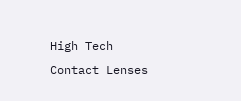High Tech Contact Lenses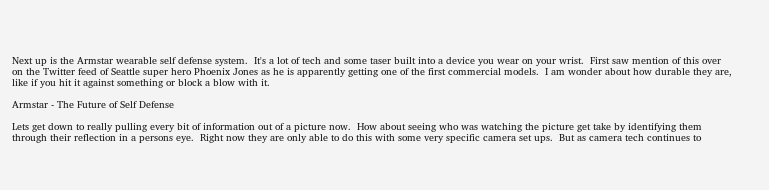Next up is the Armstar wearable self defense system.  It's a lot of tech and some taser built into a device you wear on your wrist.  First saw mention of this over on the Twitter feed of Seattle super hero Phoenix Jones as he is apparently getting one of the first commercial models.  I am wonder about how durable they are, like if you hit it against something or block a blow with it.

Armstar - The Future of Self Defense

Lets get down to really pulling every bit of information out of a picture now.  How about seeing who was watching the picture get take by identifying them through their reflection in a persons eye.  Right now they are only able to do this with some very specific camera set ups.  But as camera tech continues to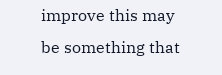improve this may be something that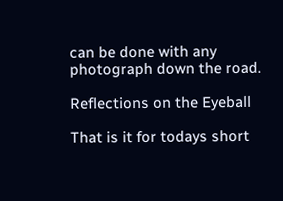can be done with any photograph down the road.

Reflections on the Eyeball

That is it for todays short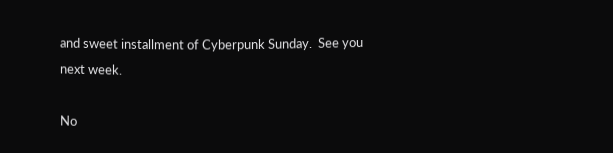and sweet installment of Cyberpunk Sunday.  See you next week.

No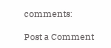comments:

Post a Comment